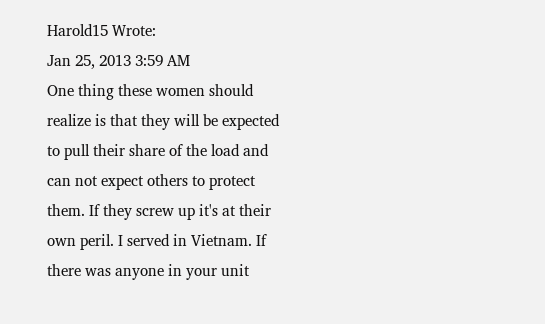Harold15 Wrote:
Jan 25, 2013 3:59 AM
One thing these women should realize is that they will be expected to pull their share of the load and can not expect others to protect them. If they screw up it's at their own peril. I served in Vietnam. If there was anyone in your unit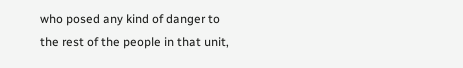who posed any kind of danger to the rest of the people in that unit,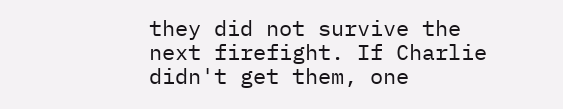they did not survive the next firefight. If Charlie didn't get them, one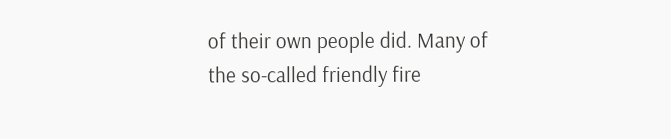of their own people did. Many of the so-called friendly fire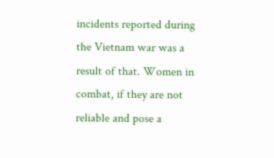incidents reported during the Vietnam war was a result of that. Women in combat, if they are not reliable and pose a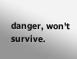danger, won't survive.